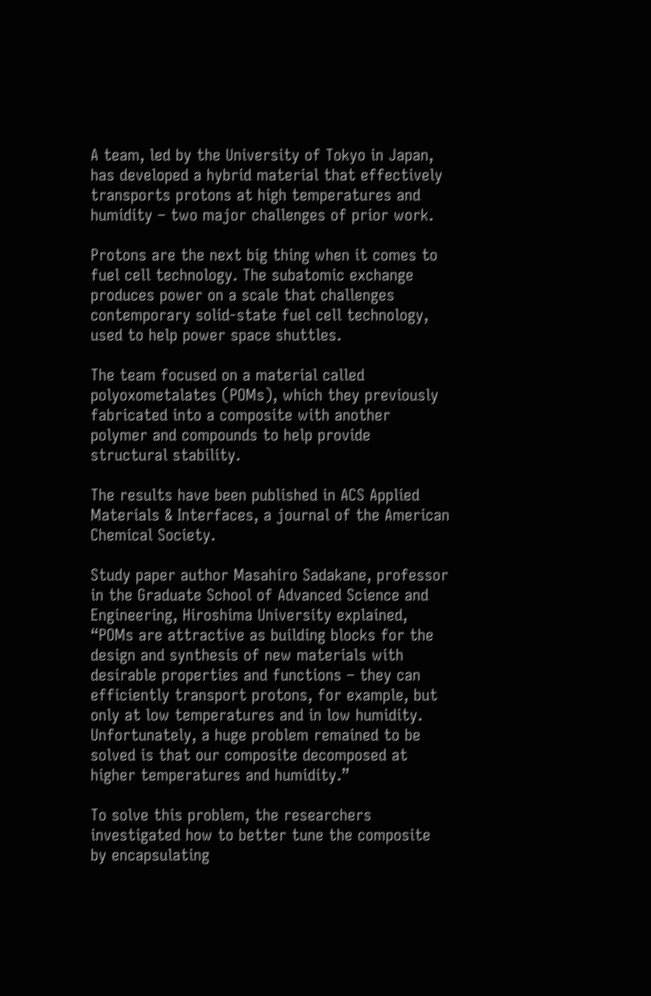A team, led by the University of Tokyo in Japan, has developed a hybrid material that effectively transports protons at high temperatures and humidity – two major challenges of prior work.

Protons are the next big thing when it comes to fuel cell technology. The subatomic exchange produces power on a scale that challenges contemporary solid-state fuel cell technology, used to help power space shuttles.

The team focused on a material called polyoxometalates (POMs), which they previously fabricated into a composite with another polymer and compounds to help provide structural stability.

The results have been published in ACS Applied Materials & Interfaces, a journal of the American Chemical Society.

Study paper author Masahiro Sadakane, professor in the Graduate School of Advanced Science and Engineering, Hiroshima University explained, “POMs are attractive as building blocks for the design and synthesis of new materials with desirable properties and functions – they can efficiently transport protons, for example, but only at low temperatures and in low humidity. Unfortunately, a huge problem remained to be solved is that our composite decomposed at higher temperatures and humidity.”

To solve this problem, the researchers investigated how to better tune the composite by encapsulating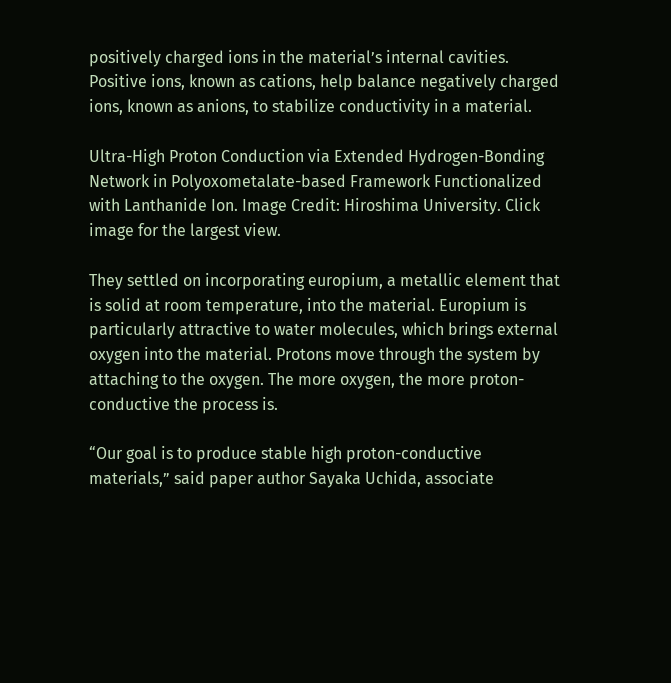positively charged ions in the material’s internal cavities. Positive ions, known as cations, help balance negatively charged ions, known as anions, to stabilize conductivity in a material.

Ultra-High Proton Conduction via Extended Hydrogen-Bonding Network in Polyoxometalate-based Framework Functionalized with Lanthanide Ion. Image Credit: Hiroshima University. Click image for the largest view.

They settled on incorporating europium, a metallic element that is solid at room temperature, into the material. Europium is particularly attractive to water molecules, which brings external oxygen into the material. Protons move through the system by attaching to the oxygen. The more oxygen, the more proton-conductive the process is.

“Our goal is to produce stable high proton-conductive materials,” said paper author Sayaka Uchida, associate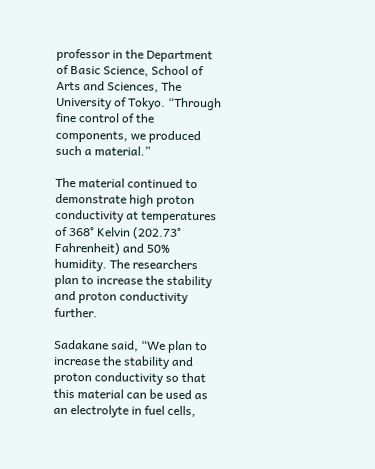professor in the Department of Basic Science, School of Arts and Sciences, The University of Tokyo. “Through fine control of the components, we produced such a material.”

The material continued to demonstrate high proton conductivity at temperatures of 368° Kelvin (202.73° Fahrenheit) and 50% humidity. The researchers plan to increase the stability and proton conductivity further.

Sadakane said, “We plan to increase the stability and proton conductivity so that this material can be used as an electrolyte in fuel cells,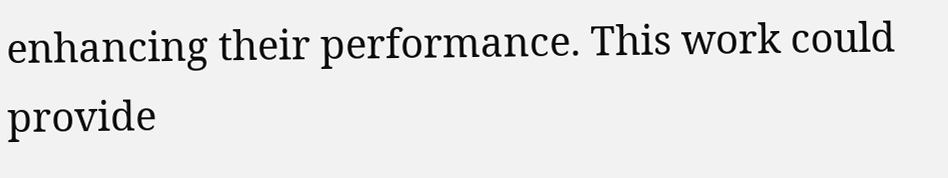enhancing their performance. This work could provide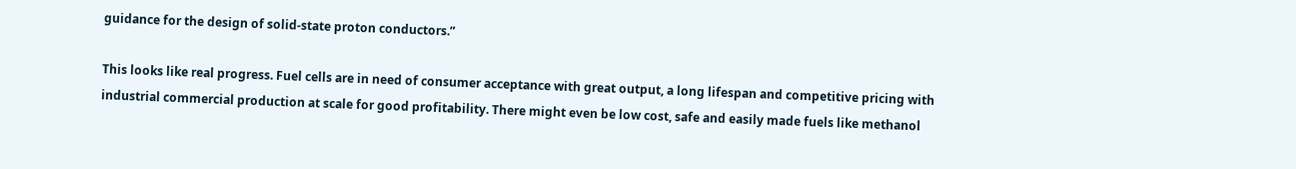guidance for the design of solid-state proton conductors.”

This looks like real progress. Fuel cells are in need of consumer acceptance with great output, a long lifespan and competitive pricing with industrial commercial production at scale for good profitability. There might even be low cost, safe and easily made fuels like methanol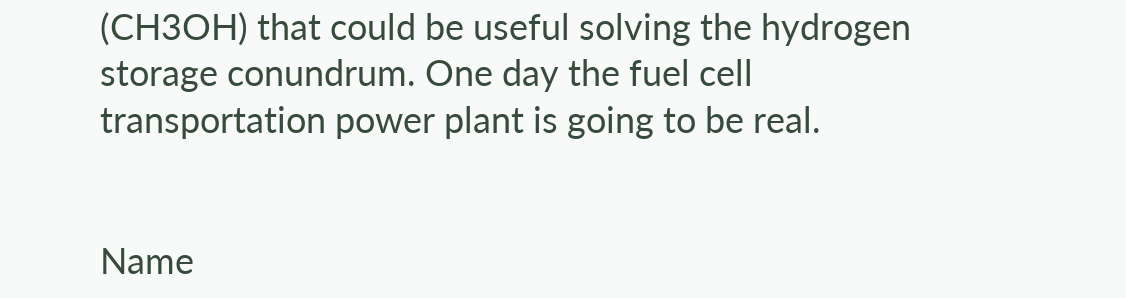(CH3OH) that could be useful solving the hydrogen storage conundrum. One day the fuel cell transportation power plant is going to be real.


Name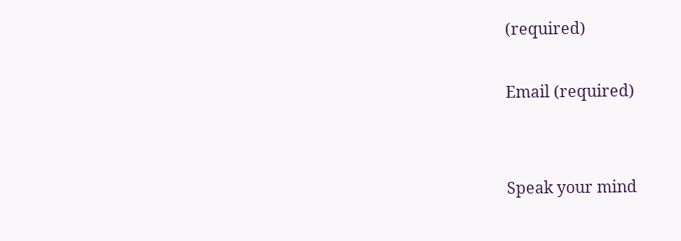(required)

Email (required)


Speak your mind